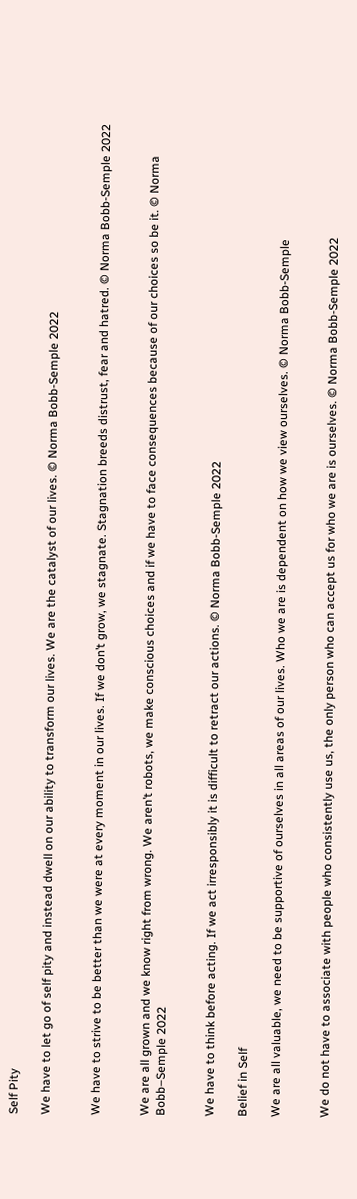Self Pity

We have to let go of self pity and instead dwell on our ability to transform our lives. We are the catalyst of our lives. © Norma Bobb-Semple 2022


We have to strive to be better than we were at every moment in our lives. If we don’t grow, we stagnate. Stagnation breeds distrust, fear and hatred. © Norma Bobb-Semple 2022


We are all grown and we know right from wrong. We aren’t robots, we make conscious choices and if we have to face consequences because of our choices so be it. © Norma Bobb–Semple 2022


We have to think before acting. If we act irresponsibly it is difficult to retract our actions. © Norma Bobb-Semple 2022

Belief in Self

We are all valuable, we need to be supportive of ourselves in all areas of our lives. Who we are is dependent on how we view ourselves. © Norma Bobb-Semple


We do not have to associate with people who consistently use us, the only person who can accept us for who we are is ourselves. © Norma Bobb-Semple 2022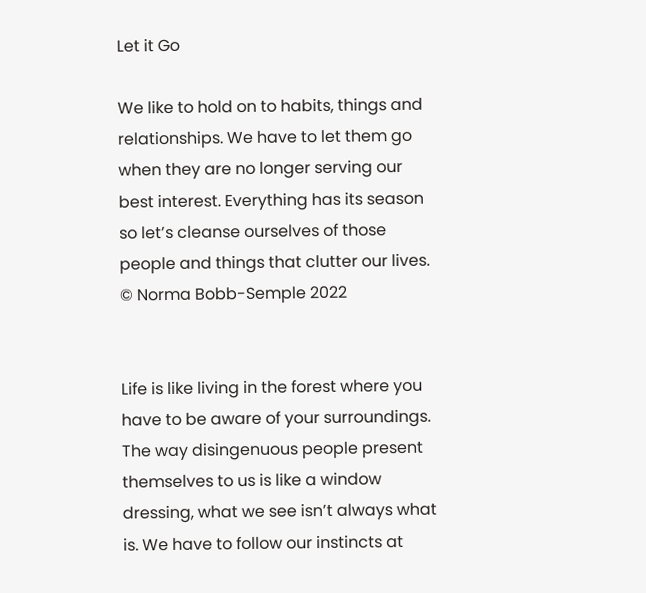Let it Go

We like to hold on to habits, things and relationships. We have to let them go when they are no longer serving our best interest. Everything has its season so let’s cleanse ourselves of those people and things that clutter our lives. © Norma Bobb-Semple 2022


Life is like living in the forest where you have to be aware of your surroundings. The way disingenuous people present themselves to us is like a window dressing, what we see isn’t always what is. We have to follow our instincts at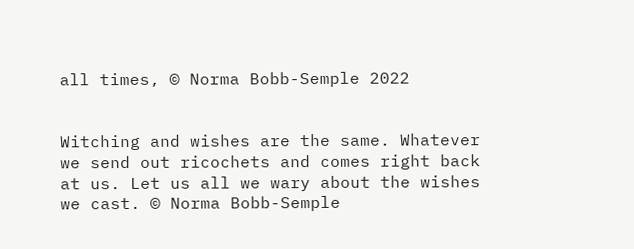all times, © Norma Bobb-Semple 2022


Witching and wishes are the same. Whatever we send out ricochets and comes right back at us. Let us all we wary about the wishes we cast. © Norma Bobb-Semple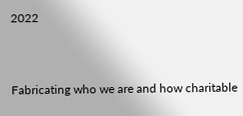2022


Fabricating who we are and how charitable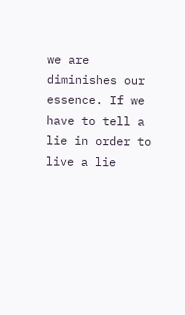we are diminishes our essence. If we have to tell a lie in order to live a lie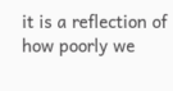it is a reflection of how poorly we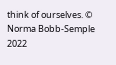think of ourselves. © Norma Bobb-Semple 2022